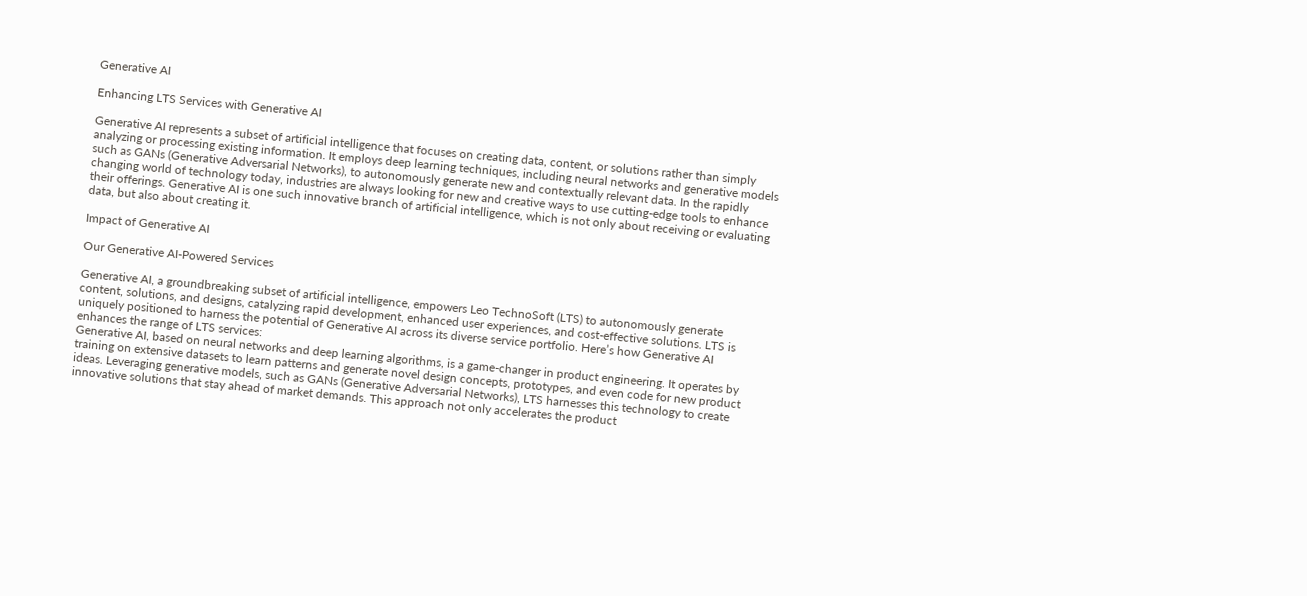Generative AI

Enhancing LTS Services with Generative AI

Generative AI represents a subset of artificial intelligence that focuses on creating data, content, or solutions rather than simply analyzing or processing existing information. It employs deep learning techniques, including neural networks and generative models such as GANs (Generative Adversarial Networks), to autonomously generate new and contextually relevant data. In the rapidly changing world of technology today, industries are always looking for new and creative ways to use cutting-edge tools to enhance their offerings. Generative AI is one such innovative branch of artificial intelligence, which is not only about receiving or evaluating data, but also about creating it.

Impact of Generative AI

Our Generative AI-Powered Services

Generative AI, a groundbreaking subset of artificial intelligence, empowers Leo TechnoSoft (LTS) to autonomously generate content, solutions, and designs, catalyzing rapid development, enhanced user experiences, and cost-effective solutions. LTS is uniquely positioned to harness the potential of Generative AI across its diverse service portfolio. Here’s how Generative AI enhances the range of LTS services:
Generative AI, based on neural networks and deep learning algorithms, is a game-changer in product engineering. It operates by training on extensive datasets to learn patterns and generate novel design concepts, prototypes, and even code for new product ideas. Leveraging generative models, such as GANs (Generative Adversarial Networks), LTS harnesses this technology to create innovative solutions that stay ahead of market demands. This approach not only accelerates the product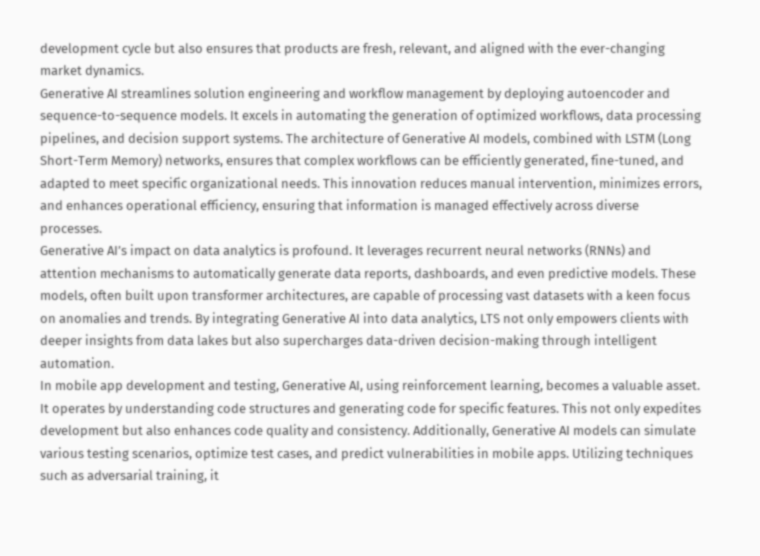development cycle but also ensures that products are fresh, relevant, and aligned with the ever-changing market dynamics.
Generative AI streamlines solution engineering and workflow management by deploying autoencoder and sequence-to-sequence models. It excels in automating the generation of optimized workflows, data processing pipelines, and decision support systems. The architecture of Generative AI models, combined with LSTM (Long Short-Term Memory) networks, ensures that complex workflows can be efficiently generated, fine-tuned, and adapted to meet specific organizational needs. This innovation reduces manual intervention, minimizes errors, and enhances operational efficiency, ensuring that information is managed effectively across diverse processes.
Generative AI’s impact on data analytics is profound. It leverages recurrent neural networks (RNNs) and attention mechanisms to automatically generate data reports, dashboards, and even predictive models. These models, often built upon transformer architectures, are capable of processing vast datasets with a keen focus on anomalies and trends. By integrating Generative AI into data analytics, LTS not only empowers clients with deeper insights from data lakes but also supercharges data-driven decision-making through intelligent automation.
In mobile app development and testing, Generative AI, using reinforcement learning, becomes a valuable asset. It operates by understanding code structures and generating code for specific features. This not only expedites development but also enhances code quality and consistency. Additionally, Generative AI models can simulate various testing scenarios, optimize test cases, and predict vulnerabilities in mobile apps. Utilizing techniques such as adversarial training, it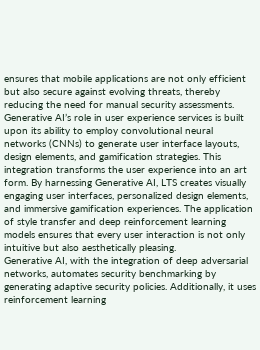ensures that mobile applications are not only efficient but also secure against evolving threats, thereby reducing the need for manual security assessments.
Generative AI’s role in user experience services is built upon its ability to employ convolutional neural networks (CNNs) to generate user interface layouts, design elements, and gamification strategies. This integration transforms the user experience into an art form. By harnessing Generative AI, LTS creates visually engaging user interfaces, personalized design elements, and immersive gamification experiences. The application of style transfer and deep reinforcement learning models ensures that every user interaction is not only intuitive but also aesthetically pleasing.
Generative AI, with the integration of deep adversarial networks, automates security benchmarking by generating adaptive security policies. Additionally, it uses reinforcement learning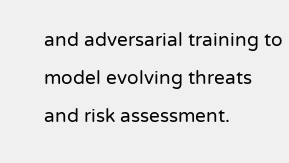and adversarial training to model evolving threats and risk assessment.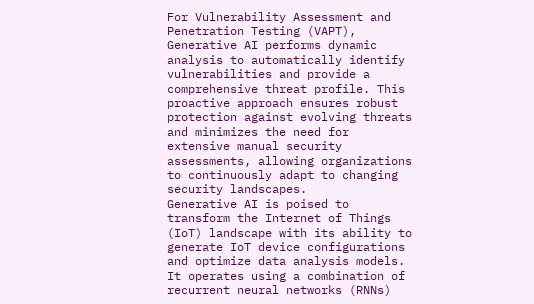For Vulnerability Assessment and Penetration Testing (VAPT), Generative AI performs dynamic analysis to automatically identify vulnerabilities and provide a comprehensive threat profile. This proactive approach ensures robust protection against evolving threats and minimizes the need for extensive manual security assessments, allowing organizations to continuously adapt to changing security landscapes.
Generative AI is poised to transform the Internet of Things (IoT) landscape with its ability to generate IoT device configurations and optimize data analysis models. It operates using a combination of recurrent neural networks (RNNs)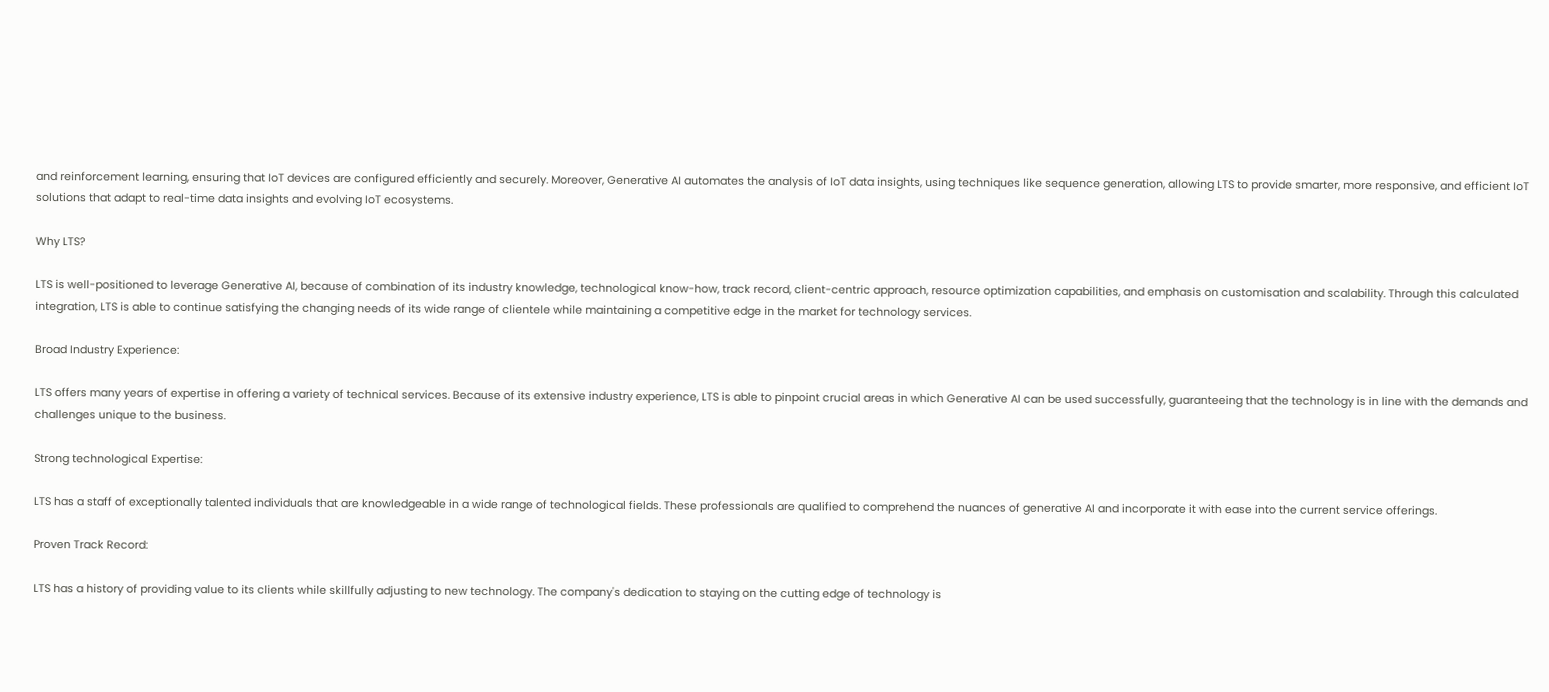and reinforcement learning, ensuring that IoT devices are configured efficiently and securely. Moreover, Generative AI automates the analysis of IoT data insights, using techniques like sequence generation, allowing LTS to provide smarter, more responsive, and efficient IoT solutions that adapt to real-time data insights and evolving IoT ecosystems.

Why LTS?

LTS is well-positioned to leverage Generative AI, because of combination of its industry knowledge, technological know-how, track record, client-centric approach, resource optimization capabilities, and emphasis on customisation and scalability. Through this calculated integration, LTS is able to continue satisfying the changing needs of its wide range of clientele while maintaining a competitive edge in the market for technology services.

Broad Industry Experience:

LTS offers many years of expertise in offering a variety of technical services. Because of its extensive industry experience, LTS is able to pinpoint crucial areas in which Generative AI can be used successfully, guaranteeing that the technology is in line with the demands and challenges unique to the business.

Strong technological Expertise:

LTS has a staff of exceptionally talented individuals that are knowledgeable in a wide range of technological fields. These professionals are qualified to comprehend the nuances of generative AI and incorporate it with ease into the current service offerings.

Proven Track Record:

LTS has a history of providing value to its clients while skillfully adjusting to new technology. The company's dedication to staying on the cutting edge of technology is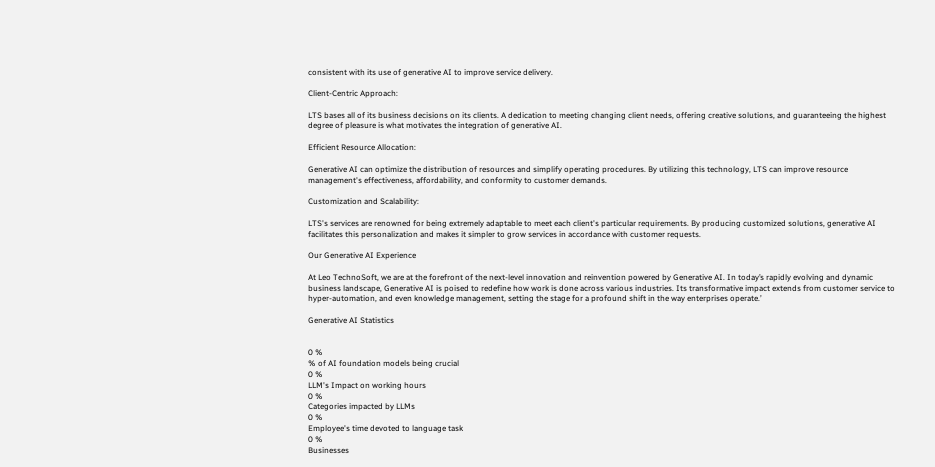consistent with its use of generative AI to improve service delivery.

Client-Centric Approach:

LTS bases all of its business decisions on its clients. A dedication to meeting changing client needs, offering creative solutions, and guaranteeing the highest degree of pleasure is what motivates the integration of generative AI.

Efficient Resource Allocation:

Generative AI can optimize the distribution of resources and simplify operating procedures. By utilizing this technology, LTS can improve resource management's effectiveness, affordability, and conformity to customer demands.

Customization and Scalability:

LTS's services are renowned for being extremely adaptable to meet each client's particular requirements. By producing customized solutions, generative AI facilitates this personalization and makes it simpler to grow services in accordance with customer requests.

Our Generative AI Experience

At Leo TechnoSoft, we are at the forefront of the next-level innovation and reinvention powered by Generative AI. In today’s rapidly evolving and dynamic business landscape, Generative AI is poised to redefine how work is done across various industries. Its transformative impact extends from customer service to hyper-automation, and even knowledge management, setting the stage for a profound shift in the way enterprises operate.’

Generative AI Statistics


0 %
% of AI foundation models being crucial
0 %
LLM's Impact on working hours
0 %
Categories impacted by LLMs
0 %
Employee's time devoted to language task
0 %
Businesses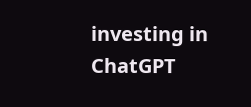investing in ChatGPT